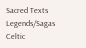Sacred Texts  Legends/Sagas  Celtic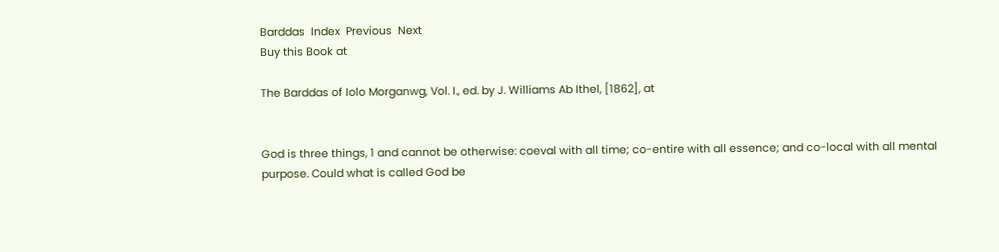Barddas  Index  Previous  Next
Buy this Book at

The Barddas of Iolo Morganwg, Vol. I., ed. by J. Williams Ab Ithel, [1862], at


God is three things, 1 and cannot be otherwise: coeval with all time; co-entire with all essence; and co-local with all mental purpose. Could what is called God be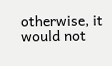otherwise, it would not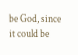be God, since it could be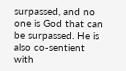surpassed, and no one is God that can be surpassed. He is also co-sentient with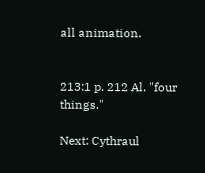all animation.


213:1 p. 212 Al. "four things."

Next: Cythraul